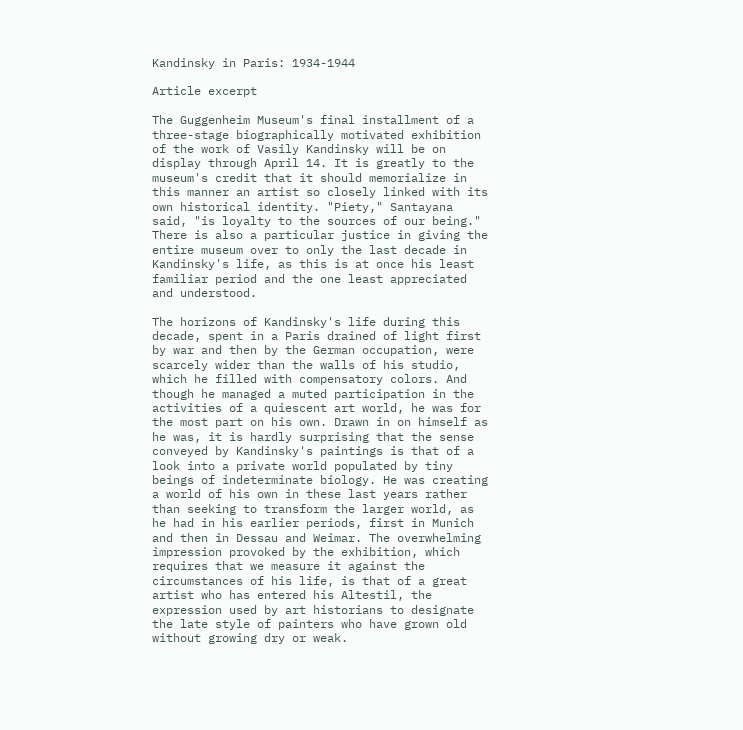Kandinsky in Paris: 1934-1944

Article excerpt

The Guggenheim Museum's final installment of a three-stage biographically motivated exhibition of the work of Vasily Kandinsky will be on display through April 14. It is greatly to the museum's credit that it should memorialize in this manner an artist so closely linked with its own historical identity. "Piety," Santayana said, "is loyalty to the sources of our being." There is also a particular justice in giving the entire museum over to only the last decade in Kandinsky's life, as this is at once his least familiar period and the one least appreciated and understood.

The horizons of Kandinsky's life during this decade, spent in a Paris drained of light first by war and then by the German occupation, were scarcely wider than the walls of his studio, which he filled with compensatory colors. And though he managed a muted participation in the activities of a quiescent art world, he was for the most part on his own. Drawn in on himself as he was, it is hardly surprising that the sense conveyed by Kandinsky's paintings is that of a look into a private world populated by tiny beings of indeterminate biology. He was creating a world of his own in these last years rather than seeking to transform the larger world, as he had in his earlier periods, first in Munich and then in Dessau and Weimar. The overwhelming impression provoked by the exhibition, which requires that we measure it against the circumstances of his life, is that of a great artist who has entered his Altestil, the expression used by art historians to designate the late style of painters who have grown old without growing dry or weak.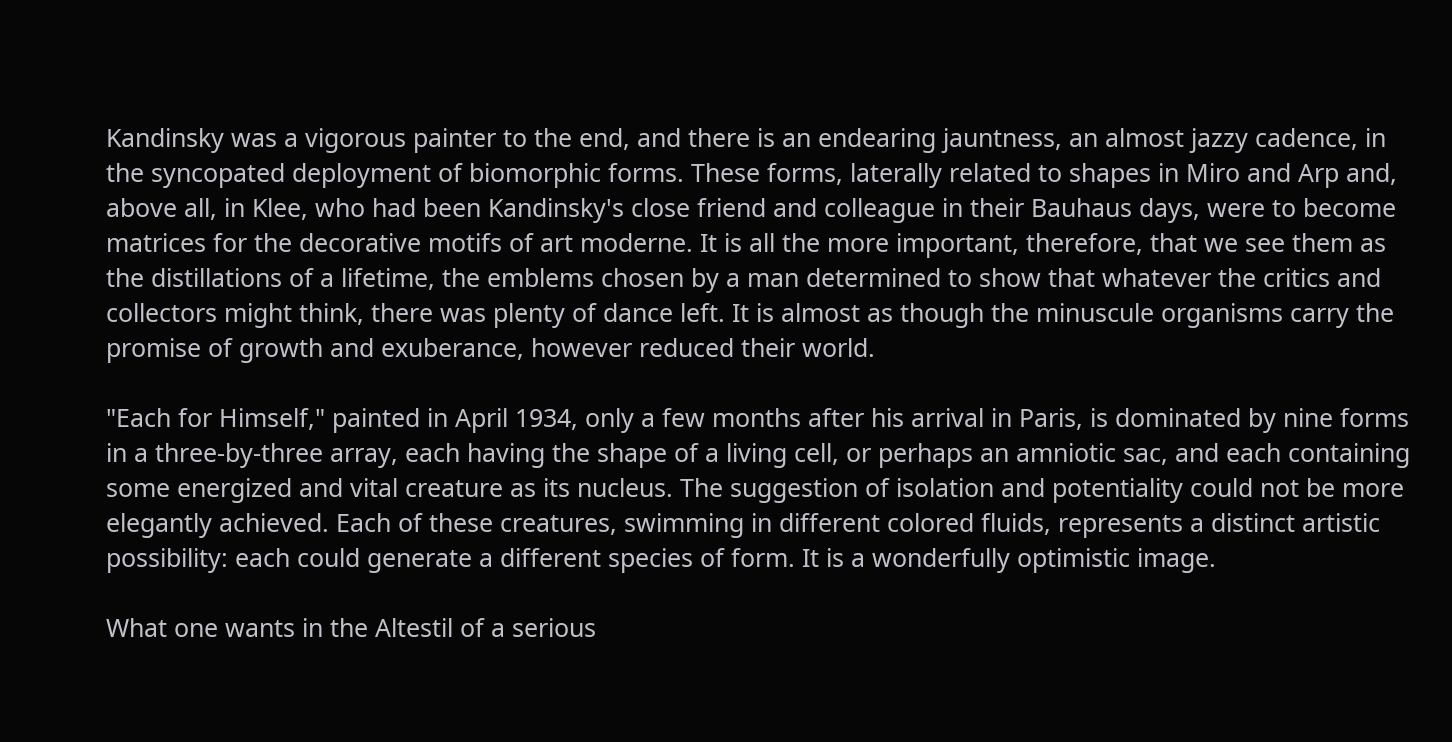Kandinsky was a vigorous painter to the end, and there is an endearing jauntness, an almost jazzy cadence, in the syncopated deployment of biomorphic forms. These forms, laterally related to shapes in Miro and Arp and, above all, in Klee, who had been Kandinsky's close friend and colleague in their Bauhaus days, were to become matrices for the decorative motifs of art moderne. It is all the more important, therefore, that we see them as the distillations of a lifetime, the emblems chosen by a man determined to show that whatever the critics and collectors might think, there was plenty of dance left. It is almost as though the minuscule organisms carry the promise of growth and exuberance, however reduced their world.

"Each for Himself," painted in April 1934, only a few months after his arrival in Paris, is dominated by nine forms in a three-by-three array, each having the shape of a living cell, or perhaps an amniotic sac, and each containing some energized and vital creature as its nucleus. The suggestion of isolation and potentiality could not be more elegantly achieved. Each of these creatures, swimming in different colored fluids, represents a distinct artistic possibility: each could generate a different species of form. It is a wonderfully optimistic image.

What one wants in the Altestil of a serious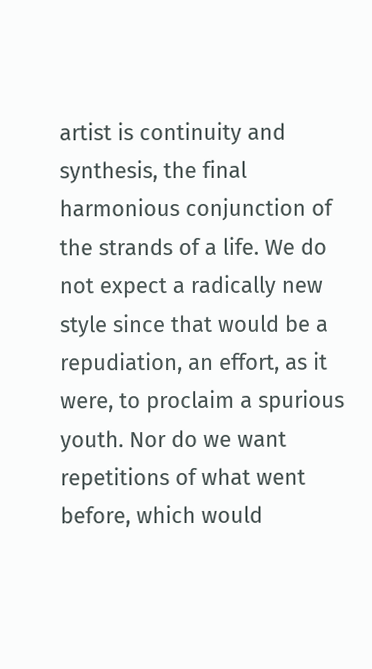artist is continuity and synthesis, the final harmonious conjunction of the strands of a life. We do not expect a radically new style since that would be a repudiation, an effort, as it were, to proclaim a spurious youth. Nor do we want repetitions of what went before, which would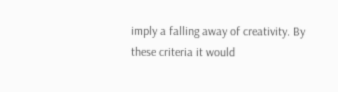imply a falling away of creativity. By these criteria it would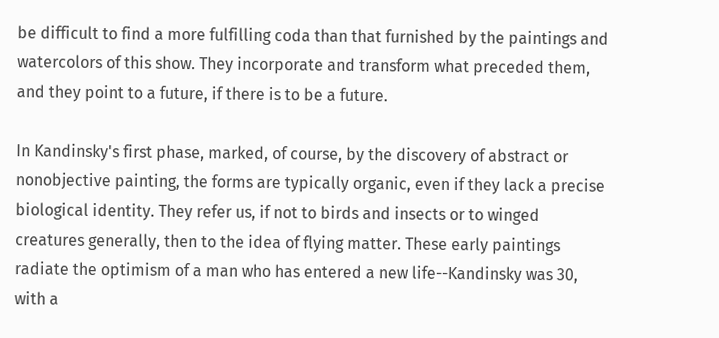be difficult to find a more fulfilling coda than that furnished by the paintings and watercolors of this show. They incorporate and transform what preceded them, and they point to a future, if there is to be a future.

In Kandinsky's first phase, marked, of course, by the discovery of abstract or nonobjective painting, the forms are typically organic, even if they lack a precise biological identity. They refer us, if not to birds and insects or to winged creatures generally, then to the idea of flying matter. These early paintings radiate the optimism of a man who has entered a new life--Kandinsky was 30, with a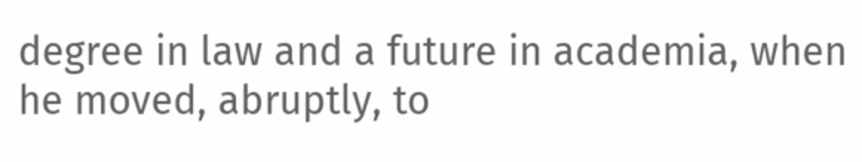degree in law and a future in academia, when he moved, abruptly, to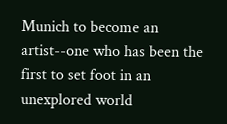Munich to become an artist--one who has been the first to set foot in an unexplored world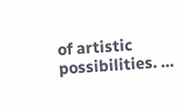of artistic possibilities. …